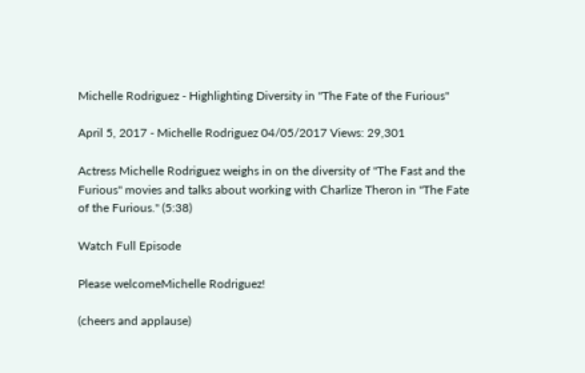Michelle Rodriguez - Highlighting Diversity in "The Fate of the Furious"

April 5, 2017 - Michelle Rodriguez 04/05/2017 Views: 29,301

Actress Michelle Rodriguez weighs in on the diversity of "The Fast and the Furious" movies and talks about working with Charlize Theron in "The Fate of the Furious." (5:38)

Watch Full Episode

Please welcomeMichelle Rodriguez!

(cheers and applause)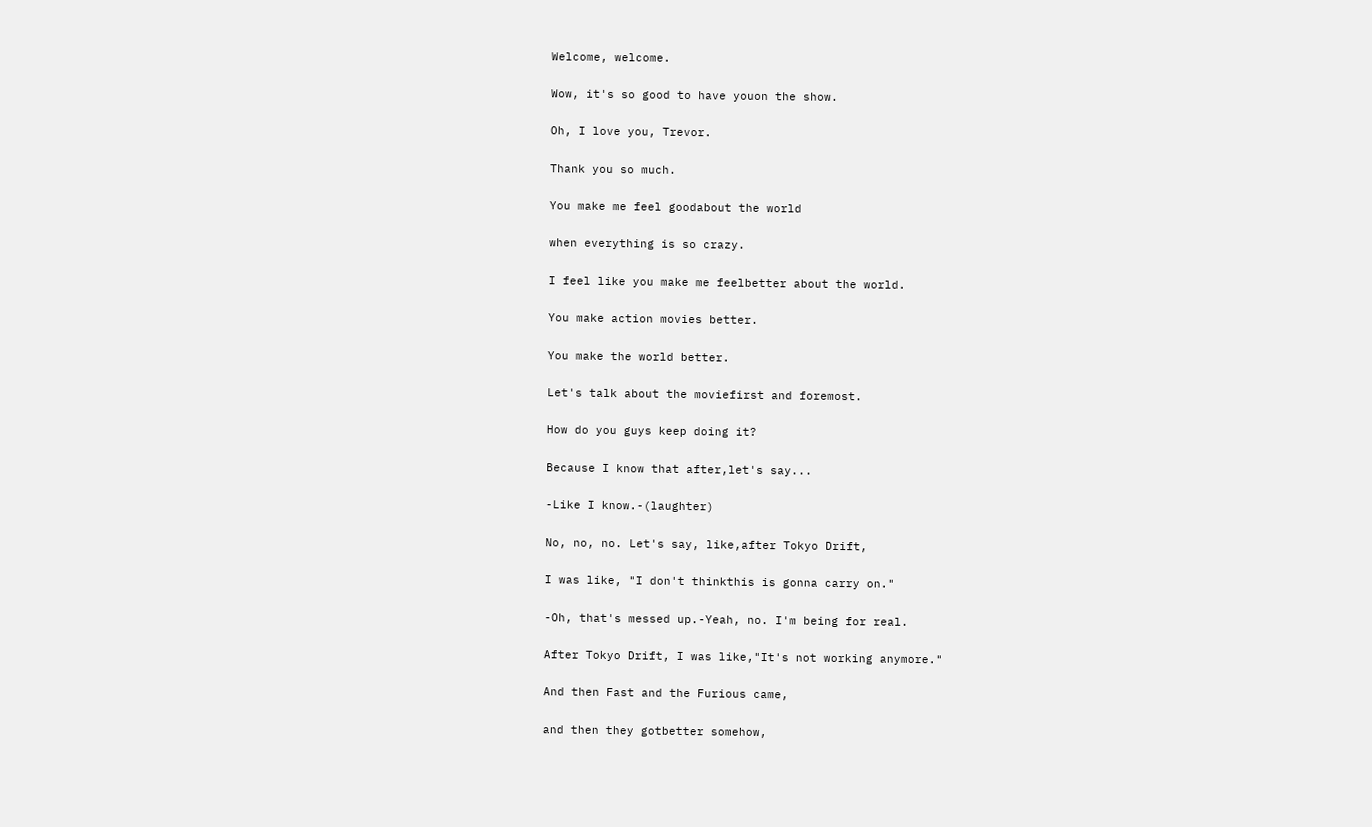Welcome, welcome.

Wow, it's so good to have youon the show.

Oh, I love you, Trevor.

Thank you so much.

You make me feel goodabout the world

when everything is so crazy.

I feel like you make me feelbetter about the world.

You make action movies better.

You make the world better.

Let's talk about the moviefirst and foremost.

How do you guys keep doing it?

Because I know that after,let's say...

-Like I know.-(laughter)

No, no, no. Let's say, like,after Tokyo Drift,

I was like, "I don't thinkthis is gonna carry on."

-Oh, that's messed up.-Yeah, no. I'm being for real.

After Tokyo Drift, I was like,"It's not working anymore."

And then Fast and the Furious came,

and then they gotbetter somehow,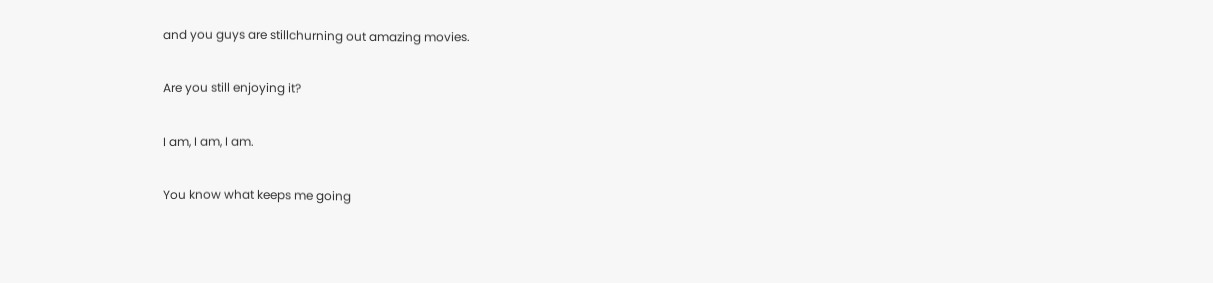and you guys are stillchurning out amazing movies.

Are you still enjoying it?

I am, I am, I am.

You know what keeps me going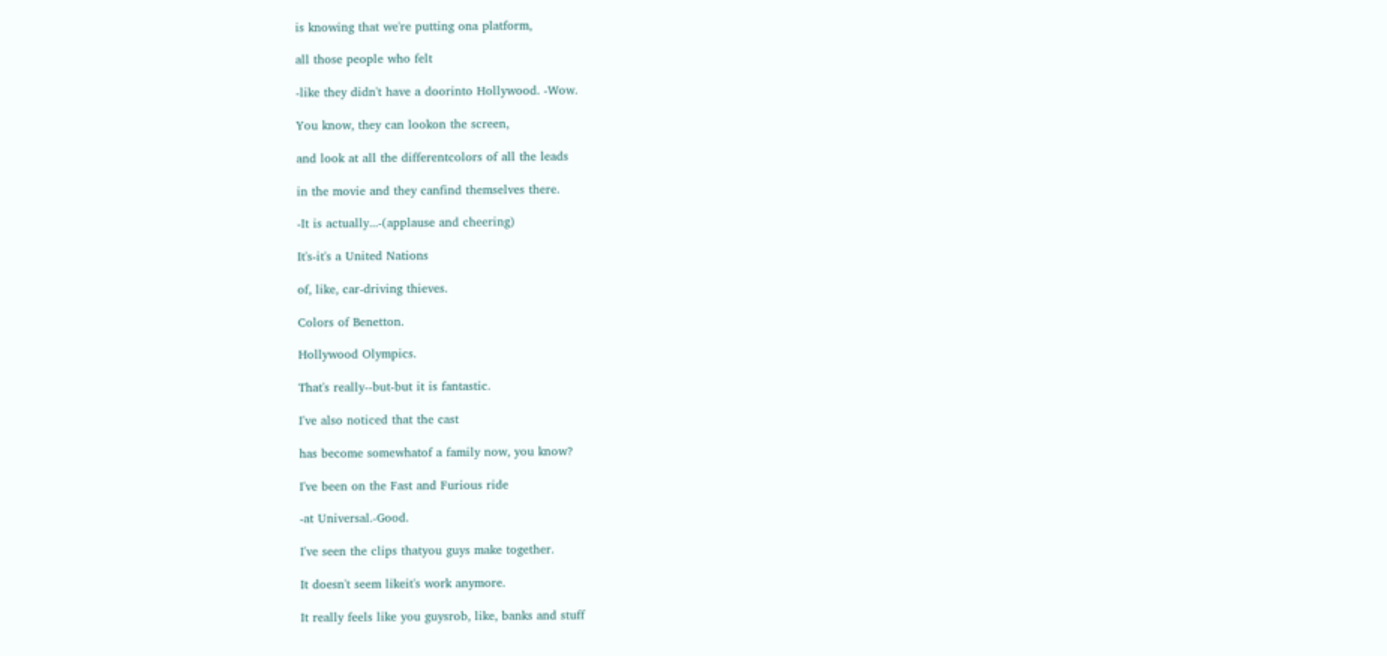is knowing that we're putting ona platform,

all those people who felt

-like they didn't have a doorinto Hollywood. -Wow.

You know, they can lookon the screen,

and look at all the differentcolors of all the leads

in the movie and they canfind themselves there.

-It is actually...-(applause and cheering)

It's-it's a United Nations

of, like, car-driving thieves.

Colors of Benetton.

Hollywood Olympics.

That's really--but-but it is fantastic.

I've also noticed that the cast

has become somewhatof a family now, you know?

I've been on the Fast and Furious ride

-at Universal.-Good.

I've seen the clips thatyou guys make together.

It doesn't seem likeit's work anymore.

It really feels like you guysrob, like, banks and stuff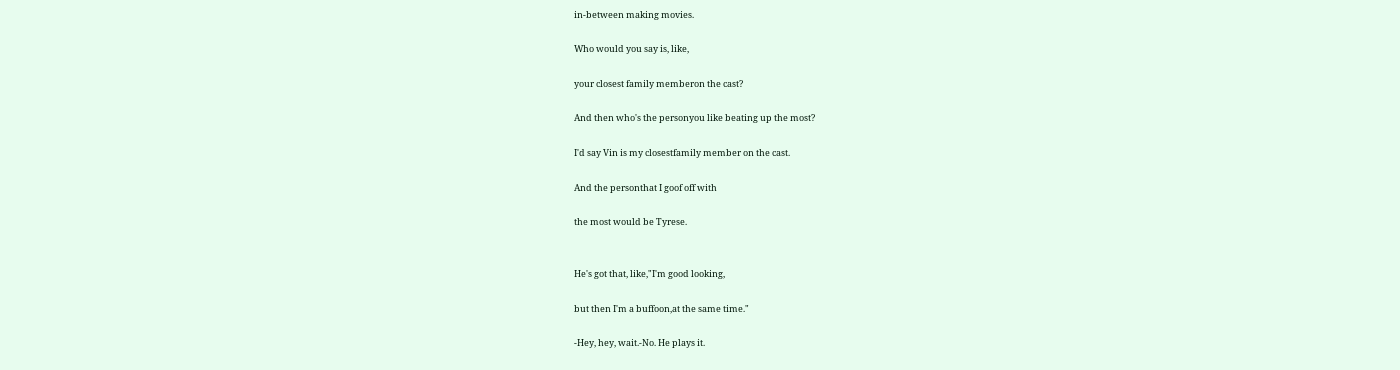in-between making movies.

Who would you say is, like,

your closest family memberon the cast?

And then who's the personyou like beating up the most?

I'd say Vin is my closestfamily member on the cast.

And the personthat I goof off with

the most would be Tyrese.


He's got that, like,"I'm good looking,

but then I'm a buffoon,at the same time."

-Hey, hey, wait.-No. He plays it.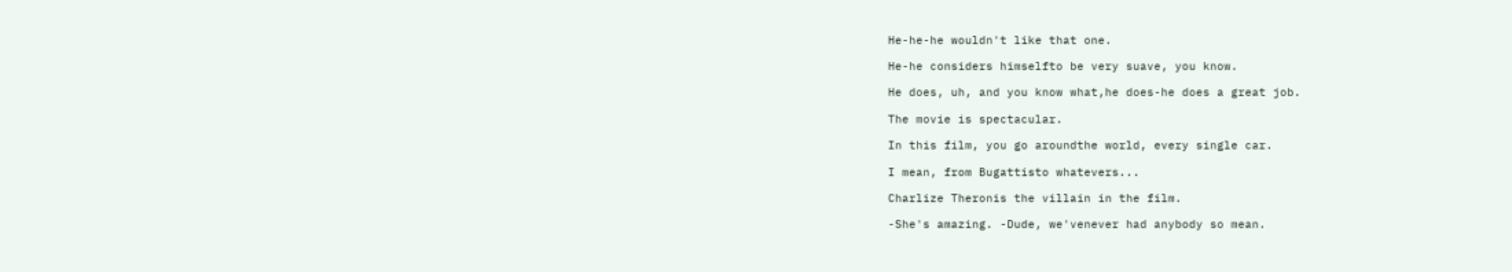He-he-he wouldn't like that one.

He-he considers himselfto be very suave, you know.

He does, uh, and you know what,he does-he does a great job.

The movie is spectacular.

In this film, you go aroundthe world, every single car.

I mean, from Bugattisto whatevers...

Charlize Theronis the villain in the film.

-She's amazing. -Dude, we'venever had anybody so mean.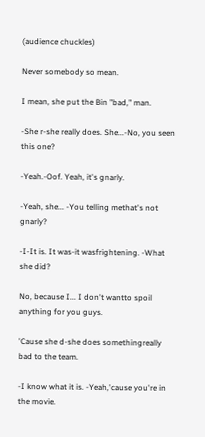(audience chuckles)

Never somebody so mean.

I mean, she put the Bin "bad," man.

-She r-she really does. She...-No, you seen this one?

-Yeah.-Oof. Yeah, it's gnarly.

-Yeah, she... -You telling methat's not gnarly?

-I-It is. It was-it wasfrightening. -What she did?

No, because I... I don't wantto spoil anything for you guys.

'Cause she d-she does somethingreally bad to the team.

-I know what it is. -Yeah,'cause you're in the movie.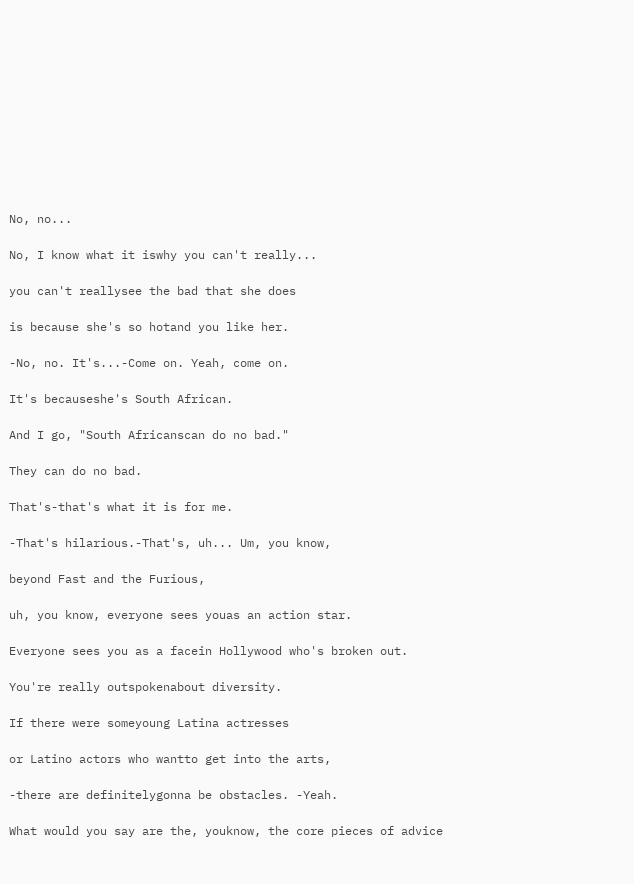No, no...

No, I know what it iswhy you can't really...

you can't reallysee the bad that she does

is because she's so hotand you like her.

-No, no. It's...-Come on. Yeah, come on.

It's becauseshe's South African.

And I go, "South Africanscan do no bad."

They can do no bad.

That's-that's what it is for me.

-That's hilarious.-That's, uh... Um, you know,

beyond Fast and the Furious,

uh, you know, everyone sees youas an action star.

Everyone sees you as a facein Hollywood who's broken out.

You're really outspokenabout diversity.

If there were someyoung Latina actresses

or Latino actors who wantto get into the arts,

-there are definitelygonna be obstacles. -Yeah.

What would you say are the, youknow, the core pieces of advice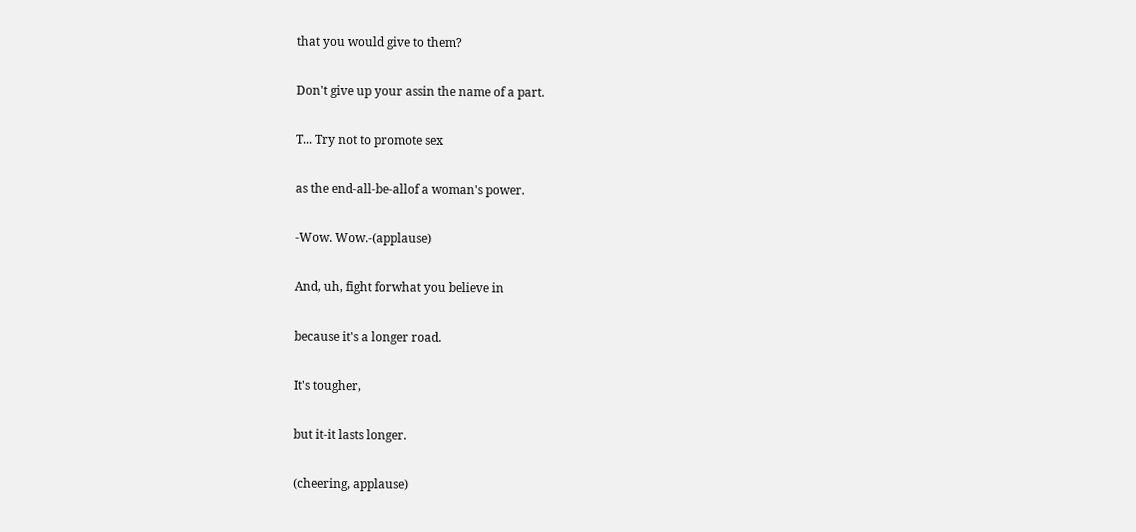that you would give to them?

Don't give up your assin the name of a part.

T... Try not to promote sex

as the end-all-be-allof a woman's power.

-Wow. Wow.-(applause)

And, uh, fight forwhat you believe in

because it's a longer road.

It's tougher,

but it-it lasts longer.

(cheering, applause)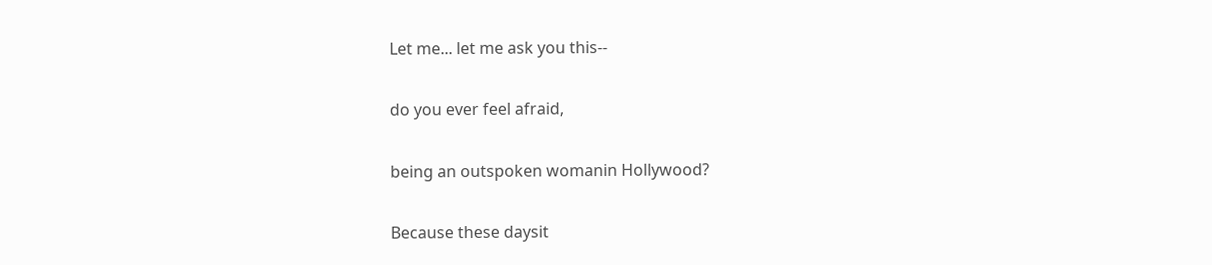Let me... let me ask you this--

do you ever feel afraid,

being an outspoken womanin Hollywood?

Because these daysit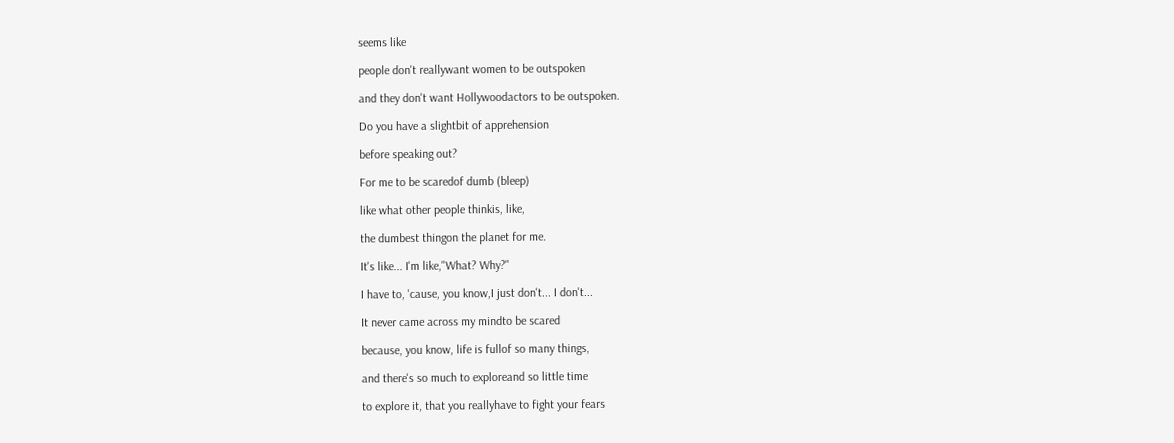seems like

people don't reallywant women to be outspoken

and they don't want Hollywoodactors to be outspoken.

Do you have a slightbit of apprehension

before speaking out?

For me to be scaredof dumb (bleep)

like what other people thinkis, like,

the dumbest thingon the planet for me.

It's like... I'm like,"What? Why?"

I have to, 'cause, you know,I just don't... I don't...

It never came across my mindto be scared

because, you know, life is fullof so many things,

and there's so much to exploreand so little time

to explore it, that you reallyhave to fight your fears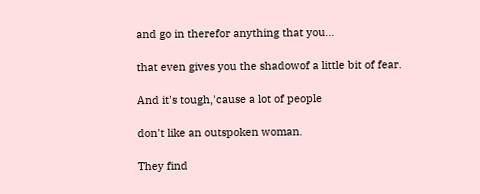and go in therefor anything that you...

that even gives you the shadowof a little bit of fear.

And it's tough,'cause a lot of people

don't like an outspoken woman.

They find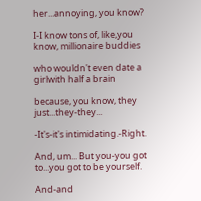her...annoying, you know?

I-I know tons of, like,you know, millionaire buddies

who wouldn't even date a girlwith half a brain

because, you know, they just...they-they...

-It's-it's intimidating.-Right.

And, um... But you-you got to...you got to be yourself.

And-and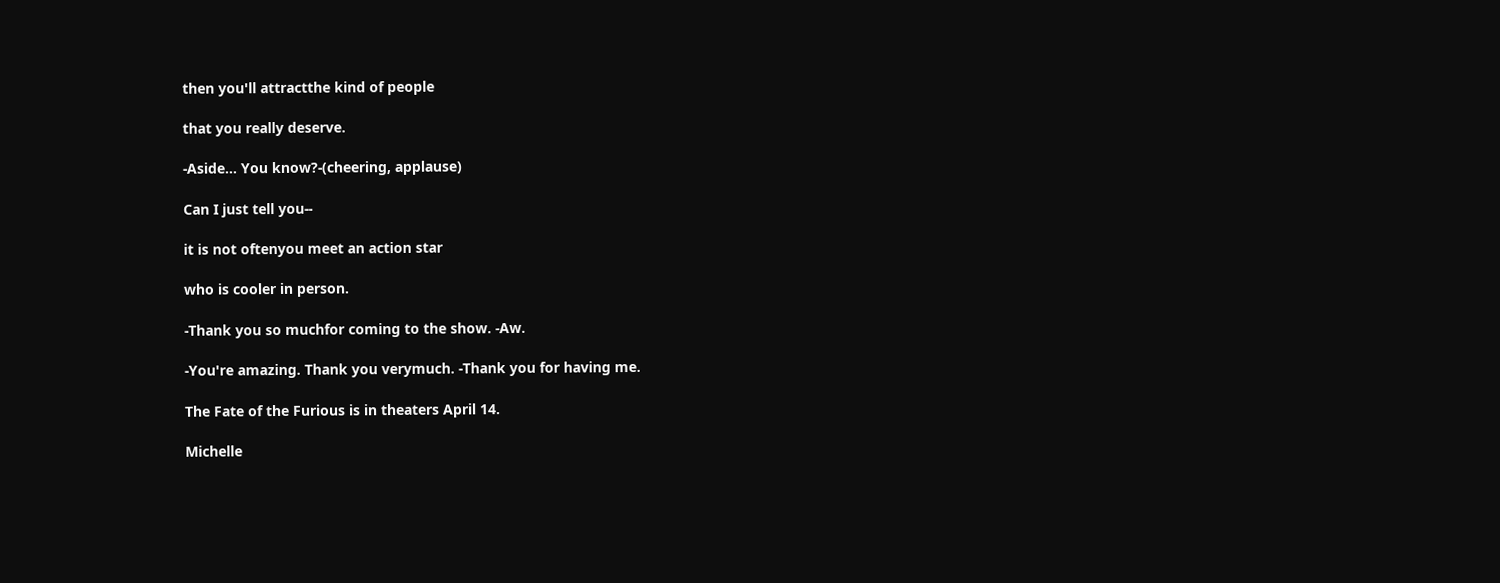then you'll attractthe kind of people

that you really deserve.

-Aside... You know?-(cheering, applause)

Can I just tell you--

it is not oftenyou meet an action star

who is cooler in person.

-Thank you so muchfor coming to the show. -Aw.

-You're amazing. Thank you verymuch. -Thank you for having me.

The Fate of the Furious is in theaters April 14.

Michelle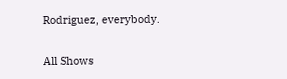Rodriguez, everybody.

All Shows